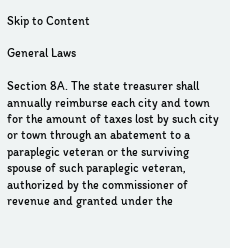Skip to Content

General Laws

Section 8A. The state treasurer shall annually reimburse each city and town for the amount of taxes lost by such city or town through an abatement to a paraplegic veteran or the surviving spouse of such paraplegic veteran, authorized by the commissioner of revenue and granted under the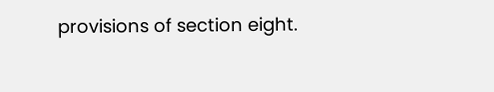provisions of section eight.